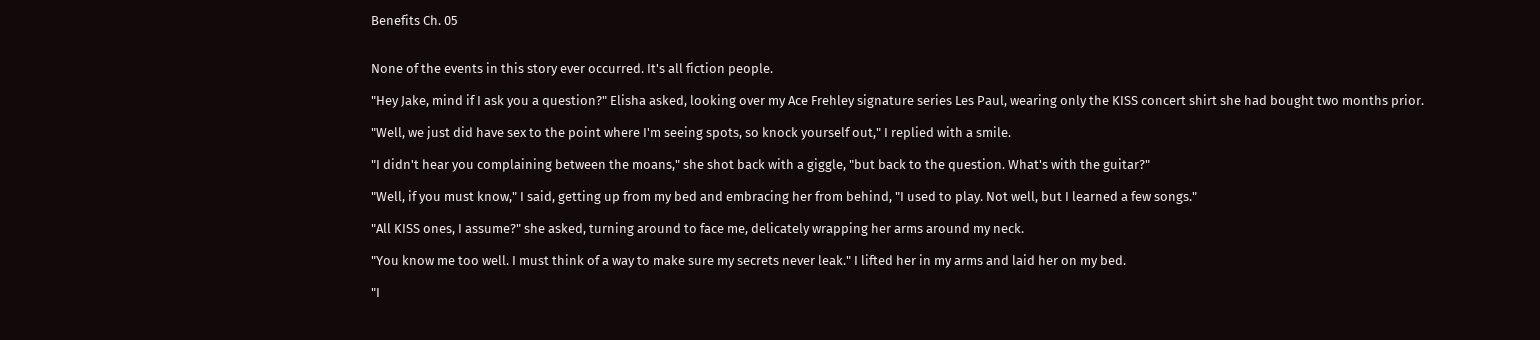Benefits Ch. 05


None of the events in this story ever occurred. It's all fiction people.

"Hey Jake, mind if I ask you a question?" Elisha asked, looking over my Ace Frehley signature series Les Paul, wearing only the KISS concert shirt she had bought two months prior.

"Well, we just did have sex to the point where I'm seeing spots, so knock yourself out," I replied with a smile.

"I didn't hear you complaining between the moans," she shot back with a giggle, "but back to the question. What's with the guitar?"

"Well, if you must know," I said, getting up from my bed and embracing her from behind, "I used to play. Not well, but I learned a few songs."

"All KISS ones, I assume?" she asked, turning around to face me, delicately wrapping her arms around my neck.

"You know me too well. I must think of a way to make sure my secrets never leak." I lifted her in my arms and laid her on my bed.

"I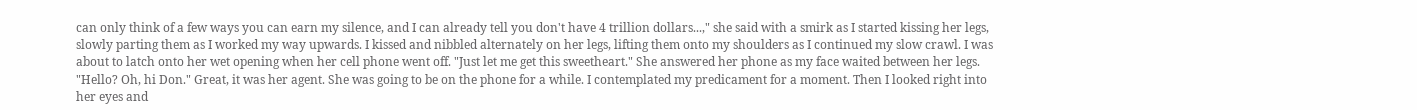can only think of a few ways you can earn my silence, and I can already tell you don't have 4 trillion dollars...," she said with a smirk as I started kissing her legs, slowly parting them as I worked my way upwards. I kissed and nibbled alternately on her legs, lifting them onto my shoulders as I continued my slow crawl. I was about to latch onto her wet opening when her cell phone went off. "Just let me get this sweetheart." She answered her phone as my face waited between her legs. "Hello? Oh, hi Don." Great, it was her agent. She was going to be on the phone for a while. I contemplated my predicament for a moment. Then I looked right into her eyes and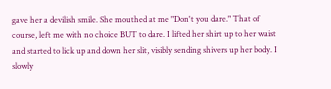gave her a devilish smile. She mouthed at me "Don't you dare." That of course, left me with no choice BUT to dare. I lifted her shirt up to her waist and started to lick up and down her slit, visibly sending shivers up her body. I slowly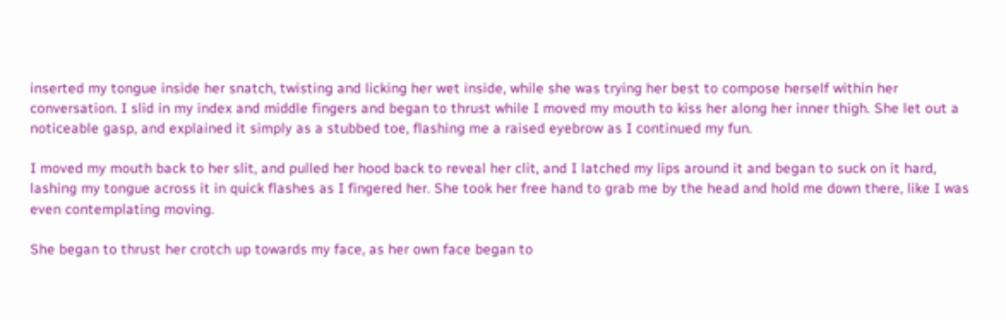inserted my tongue inside her snatch, twisting and licking her wet inside, while she was trying her best to compose herself within her conversation. I slid in my index and middle fingers and began to thrust while I moved my mouth to kiss her along her inner thigh. She let out a noticeable gasp, and explained it simply as a stubbed toe, flashing me a raised eyebrow as I continued my fun.

I moved my mouth back to her slit, and pulled her hood back to reveal her clit, and I latched my lips around it and began to suck on it hard, lashing my tongue across it in quick flashes as I fingered her. She took her free hand to grab me by the head and hold me down there, like I was even contemplating moving.

She began to thrust her crotch up towards my face, as her own face began to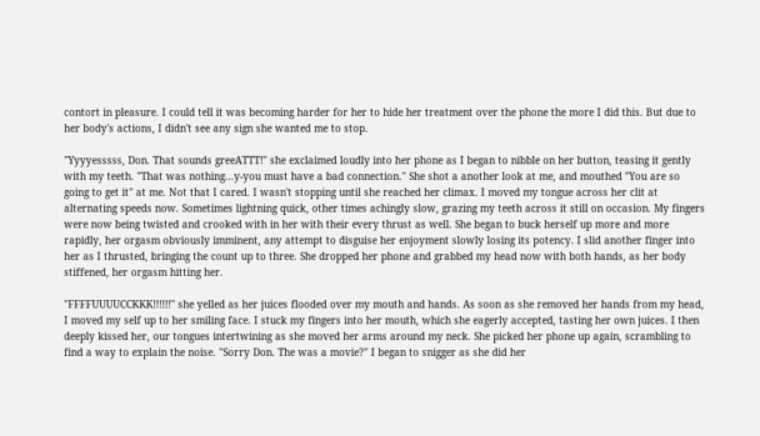contort in pleasure. I could tell it was becoming harder for her to hide her treatment over the phone the more I did this. But due to her body's actions, I didn't see any sign she wanted me to stop.

"Yyyyesssss, Don. That sounds greeATTT!" she exclaimed loudly into her phone as I began to nibble on her button, teasing it gently with my teeth. "That was nothing...y-you must have a bad connection." She shot a another look at me, and mouthed "You are so going to get it" at me. Not that I cared. I wasn't stopping until she reached her climax. I moved my tongue across her clit at alternating speeds now. Sometimes lightning quick, other times achingly slow, grazing my teeth across it still on occasion. My fingers were now being twisted and crooked with in her with their every thrust as well. She began to buck herself up more and more rapidly, her orgasm obviously imminent, any attempt to disguise her enjoyment slowly losing its potency. I slid another finger into her as I thrusted, bringing the count up to three. She dropped her phone and grabbed my head now with both hands, as her body stiffened, her orgasm hitting her.

"FFFFUUUUCCKKK!!!!!!" she yelled as her juices flooded over my mouth and hands. As soon as she removed her hands from my head, I moved my self up to her smiling face. I stuck my fingers into her mouth, which she eagerly accepted, tasting her own juices. I then deeply kissed her, our tongues intertwining as she moved her arms around my neck. She picked her phone up again, scrambling to find a way to explain the noise. "Sorry Don. The was a movie?" I began to snigger as she did her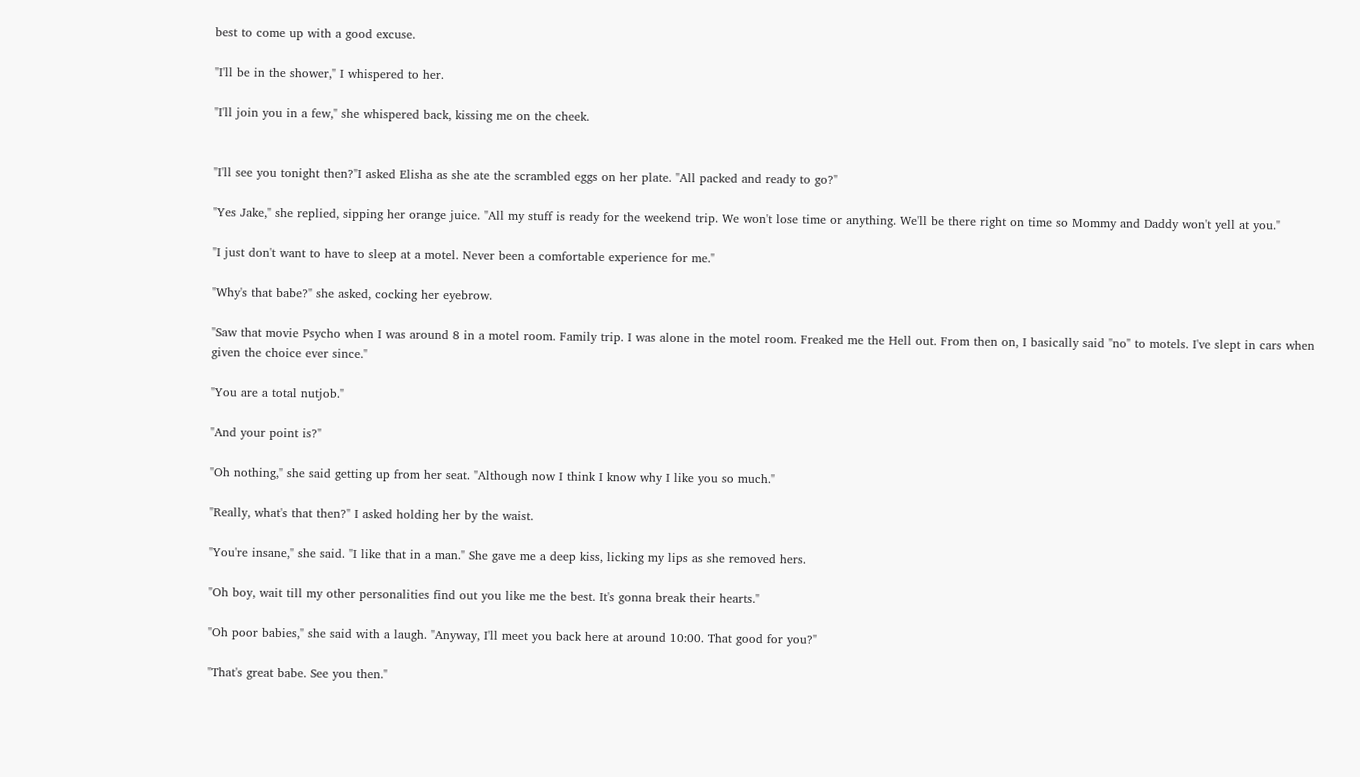best to come up with a good excuse.

"I'll be in the shower," I whispered to her.

"I'll join you in a few," she whispered back, kissing me on the cheek.


"I'll see you tonight then?"I asked Elisha as she ate the scrambled eggs on her plate. "All packed and ready to go?"

"Yes Jake," she replied, sipping her orange juice. "All my stuff is ready for the weekend trip. We won't lose time or anything. We'll be there right on time so Mommy and Daddy won't yell at you."

"I just don't want to have to sleep at a motel. Never been a comfortable experience for me."

"Why's that babe?" she asked, cocking her eyebrow.

"Saw that movie Psycho when I was around 8 in a motel room. Family trip. I was alone in the motel room. Freaked me the Hell out. From then on, I basically said "no" to motels. I've slept in cars when given the choice ever since."

"You are a total nutjob."

"And your point is?"

"Oh nothing," she said getting up from her seat. "Although now I think I know why I like you so much."

"Really, what's that then?" I asked holding her by the waist.

"You're insane," she said. "I like that in a man." She gave me a deep kiss, licking my lips as she removed hers.

"Oh boy, wait till my other personalities find out you like me the best. It's gonna break their hearts."

"Oh poor babies," she said with a laugh. "Anyway, I'll meet you back here at around 10:00. That good for you?"

"That's great babe. See you then."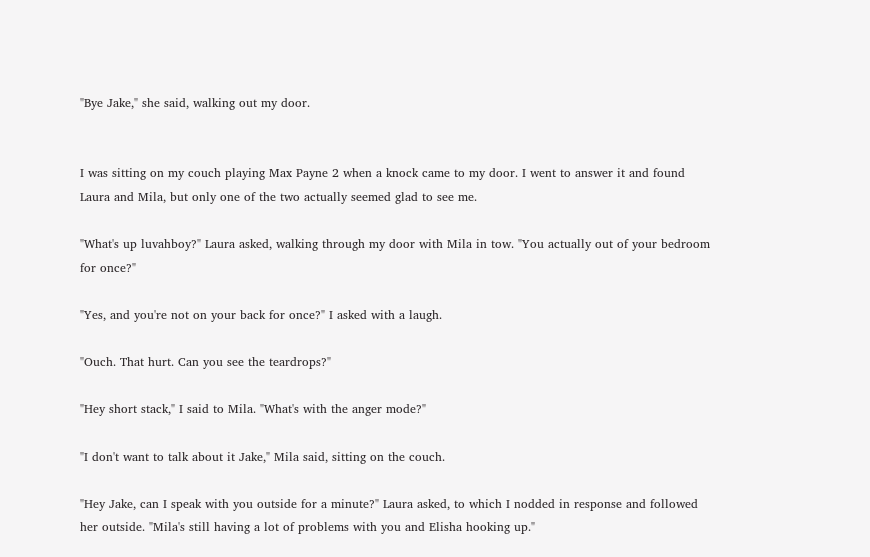"Bye Jake," she said, walking out my door.


I was sitting on my couch playing Max Payne 2 when a knock came to my door. I went to answer it and found Laura and Mila, but only one of the two actually seemed glad to see me.

"What's up luvahboy?" Laura asked, walking through my door with Mila in tow. "You actually out of your bedroom for once?"

"Yes, and you're not on your back for once?" I asked with a laugh.

"Ouch. That hurt. Can you see the teardrops?"

"Hey short stack," I said to Mila. "What's with the anger mode?"

"I don't want to talk about it Jake," Mila said, sitting on the couch.

"Hey Jake, can I speak with you outside for a minute?" Laura asked, to which I nodded in response and followed her outside. "Mila's still having a lot of problems with you and Elisha hooking up."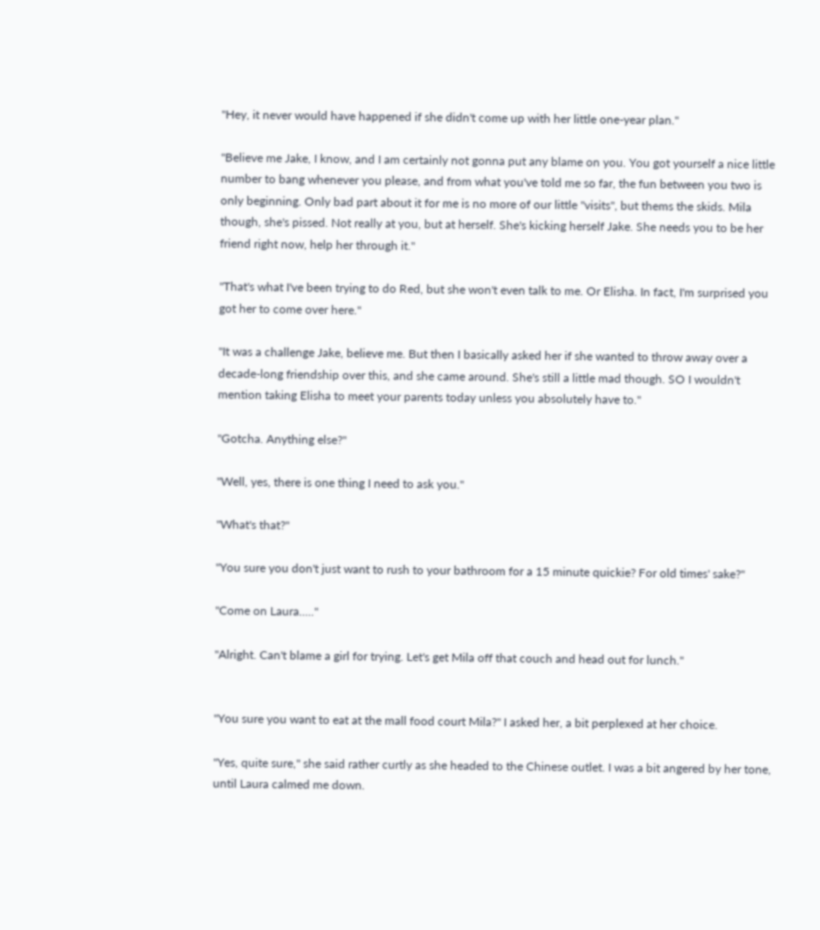"Hey, it never would have happened if she didn't come up with her little one-year plan."

"Believe me Jake, I know, and I am certainly not gonna put any blame on you. You got yourself a nice little number to bang whenever you please, and from what you've told me so far, the fun between you two is only beginning. Only bad part about it for me is no more of our little "visits", but thems the skids. Mila though, she's pissed. Not really at you, but at herself. She's kicking herself Jake. She needs you to be her friend right now, help her through it."

"That's what I've been trying to do Red, but she won't even talk to me. Or Elisha. In fact, I'm surprised you got her to come over here."

"It was a challenge Jake, believe me. But then I basically asked her if she wanted to throw away over a decade-long friendship over this, and she came around. She's still a little mad though. SO I wouldn't mention taking Elisha to meet your parents today unless you absolutely have to."

"Gotcha. Anything else?"

"Well, yes, there is one thing I need to ask you."

"What's that?"

"You sure you don't just want to rush to your bathroom for a 15 minute quickie? For old times' sake?"

"Come on Laura....."

"Alright. Can't blame a girl for trying. Let's get Mila off that couch and head out for lunch."


"You sure you want to eat at the mall food court Mila?" I asked her, a bit perplexed at her choice.

"Yes, quite sure," she said rather curtly as she headed to the Chinese outlet. I was a bit angered by her tone, until Laura calmed me down.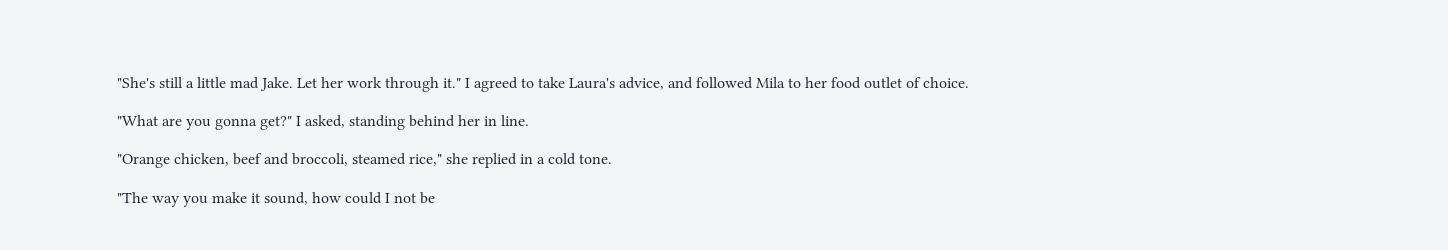"She's still a little mad Jake. Let her work through it." I agreed to take Laura's advice, and followed Mila to her food outlet of choice.

"What are you gonna get?" I asked, standing behind her in line.

"Orange chicken, beef and broccoli, steamed rice," she replied in a cold tone.

"The way you make it sound, how could I not be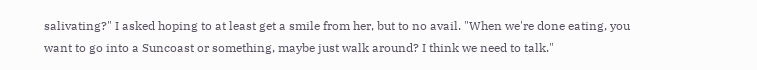salivating?" I asked hoping to at least get a smile from her, but to no avail. "When we're done eating, you want to go into a Suncoast or something, maybe just walk around? I think we need to talk."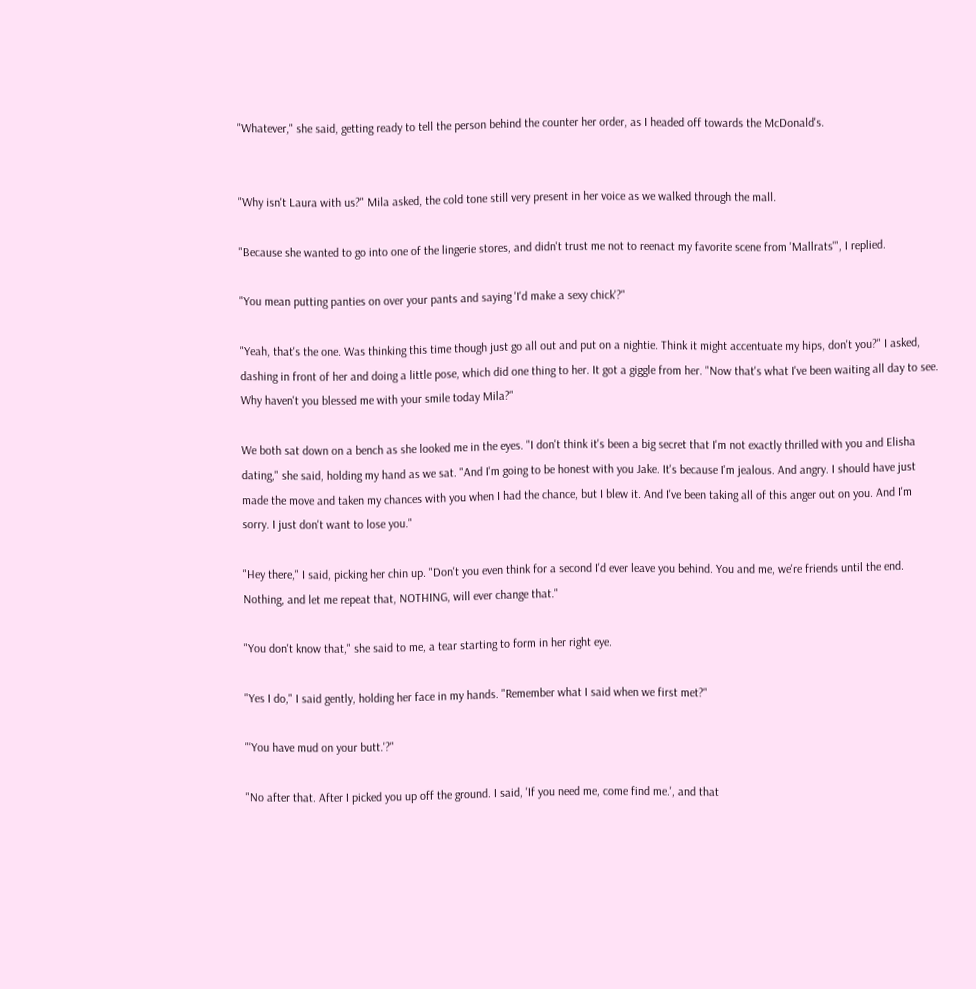"Whatever," she said, getting ready to tell the person behind the counter her order, as I headed off towards the McDonald's.


"Why isn't Laura with us?" Mila asked, the cold tone still very present in her voice as we walked through the mall.

"Because she wanted to go into one of the lingerie stores, and didn't trust me not to reenact my favorite scene from 'Mallrats'", I replied.

"You mean putting panties on over your pants and saying 'I'd make a sexy chick'?"

"Yeah, that's the one. Was thinking this time though just go all out and put on a nightie. Think it might accentuate my hips, don't you?" I asked, dashing in front of her and doing a little pose, which did one thing to her. It got a giggle from her. "Now that's what I've been waiting all day to see. Why haven't you blessed me with your smile today Mila?"

We both sat down on a bench as she looked me in the eyes. "I don't think it's been a big secret that I'm not exactly thrilled with you and Elisha dating," she said, holding my hand as we sat. "And I'm going to be honest with you Jake. It's because I'm jealous. And angry. I should have just made the move and taken my chances with you when I had the chance, but I blew it. And I've been taking all of this anger out on you. And I'm sorry. I just don't want to lose you."

"Hey there," I said, picking her chin up. "Don't you even think for a second I'd ever leave you behind. You and me, we're friends until the end. Nothing, and let me repeat that, NOTHING, will ever change that."

"You don't know that," she said to me, a tear starting to form in her right eye.

"Yes I do," I said gently, holding her face in my hands. "Remember what I said when we first met?"

"'You have mud on your butt.'?"

"No after that. After I picked you up off the ground. I said, 'If you need me, come find me.', and that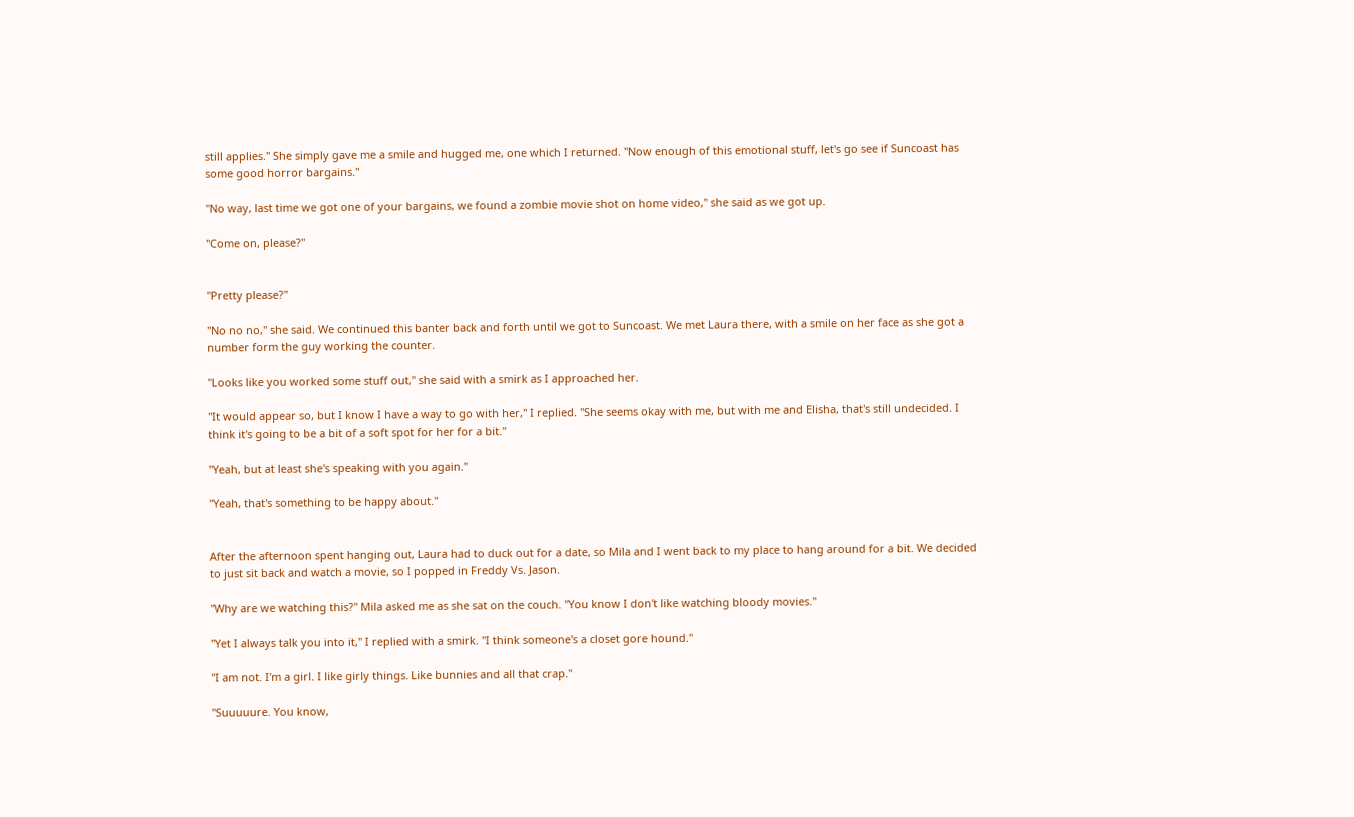still applies." She simply gave me a smile and hugged me, one which I returned. "Now enough of this emotional stuff, let's go see if Suncoast has some good horror bargains."

"No way, last time we got one of your bargains, we found a zombie movie shot on home video," she said as we got up.

"Come on, please?"


"Pretty please?"

"No no no," she said. We continued this banter back and forth until we got to Suncoast. We met Laura there, with a smile on her face as she got a number form the guy working the counter.

"Looks like you worked some stuff out," she said with a smirk as I approached her.

"It would appear so, but I know I have a way to go with her," I replied. "She seems okay with me, but with me and Elisha, that's still undecided. I think it's going to be a bit of a soft spot for her for a bit."

"Yeah, but at least she's speaking with you again."

"Yeah, that's something to be happy about."


After the afternoon spent hanging out, Laura had to duck out for a date, so Mila and I went back to my place to hang around for a bit. We decided to just sit back and watch a movie, so I popped in Freddy Vs. Jason.

"Why are we watching this?" Mila asked me as she sat on the couch. "You know I don't like watching bloody movies."

"Yet I always talk you into it," I replied with a smirk. "I think someone's a closet gore hound."

"I am not. I'm a girl. I like girly things. Like bunnies and all that crap."

"Suuuuure. You know,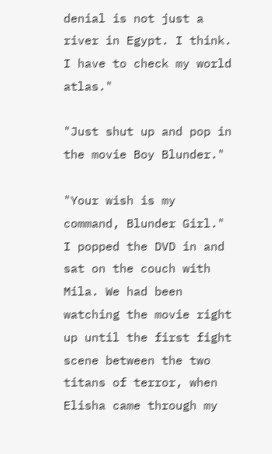denial is not just a river in Egypt. I think. I have to check my world atlas."

"Just shut up and pop in the movie Boy Blunder."

"Your wish is my command, Blunder Girl." I popped the DVD in and sat on the couch with Mila. We had been watching the movie right up until the first fight scene between the two titans of terror, when Elisha came through my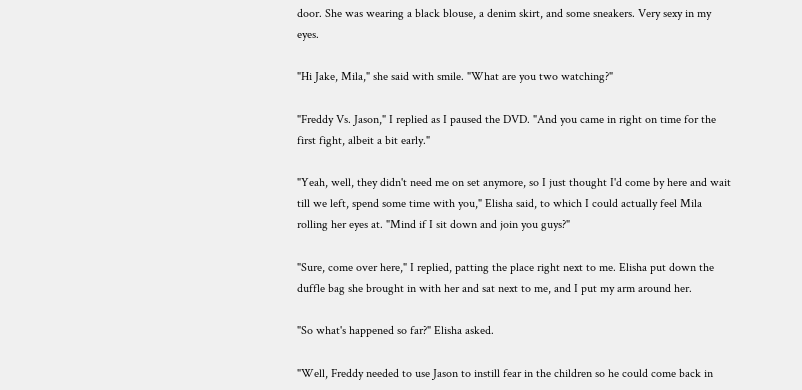door. She was wearing a black blouse, a denim skirt, and some sneakers. Very sexy in my eyes.

"Hi Jake, Mila," she said with smile. "What are you two watching?"

"Freddy Vs. Jason," I replied as I paused the DVD. "And you came in right on time for the first fight, albeit a bit early."

"Yeah, well, they didn't need me on set anymore, so I just thought I'd come by here and wait till we left, spend some time with you," Elisha said, to which I could actually feel Mila rolling her eyes at. "Mind if I sit down and join you guys?"

"Sure, come over here," I replied, patting the place right next to me. Elisha put down the duffle bag she brought in with her and sat next to me, and I put my arm around her.

"So what's happened so far?" Elisha asked.

"Well, Freddy needed to use Jason to instill fear in the children so he could come back in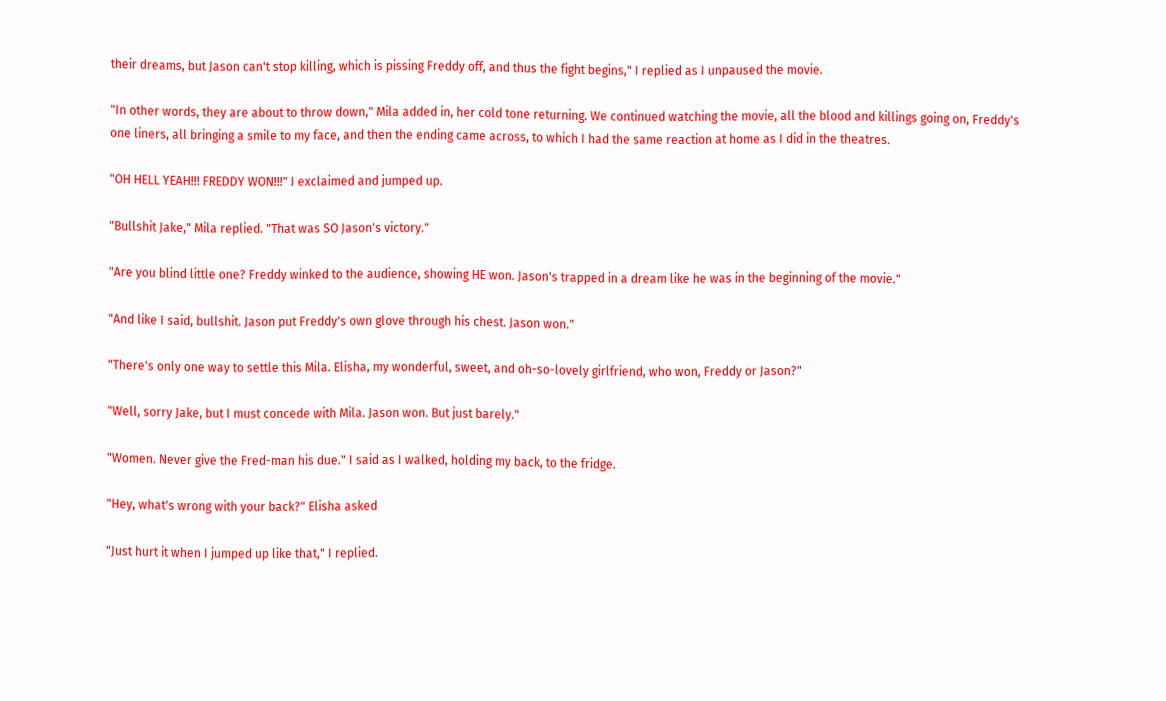their dreams, but Jason can't stop killing, which is pissing Freddy off, and thus the fight begins," I replied as I unpaused the movie.

"In other words, they are about to throw down," Mila added in, her cold tone returning. We continued watching the movie, all the blood and killings going on, Freddy's one liners, all bringing a smile to my face, and then the ending came across, to which I had the same reaction at home as I did in the theatres.

"OH HELL YEAH!!! FREDDY WON!!!" I exclaimed and jumped up.

"Bullshit Jake," Mila replied. "That was SO Jason's victory."

"Are you blind little one? Freddy winked to the audience, showing HE won. Jason's trapped in a dream like he was in the beginning of the movie."

"And like I said, bullshit. Jason put Freddy's own glove through his chest. Jason won."

"There's only one way to settle this Mila. Elisha, my wonderful, sweet, and oh-so-lovely girlfriend, who won, Freddy or Jason?"

"Well, sorry Jake, but I must concede with Mila. Jason won. But just barely."

"Women. Never give the Fred-man his due." I said as I walked, holding my back, to the fridge.

"Hey, what's wrong with your back?" Elisha asked

"Just hurt it when I jumped up like that," I replied.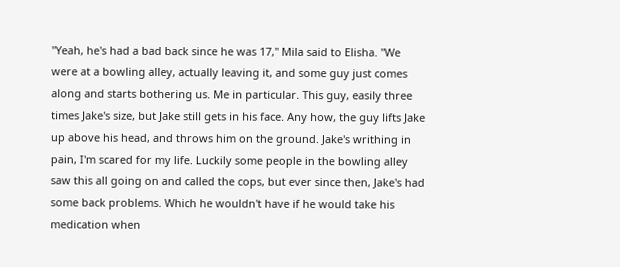"Yeah, he's had a bad back since he was 17," Mila said to Elisha. "We were at a bowling alley, actually leaving it, and some guy just comes along and starts bothering us. Me in particular. This guy, easily three times Jake's size, but Jake still gets in his face. Any how, the guy lifts Jake up above his head, and throws him on the ground. Jake's writhing in pain, I'm scared for my life. Luckily some people in the bowling alley saw this all going on and called the cops, but ever since then, Jake's had some back problems. Which he wouldn't have if he would take his medication when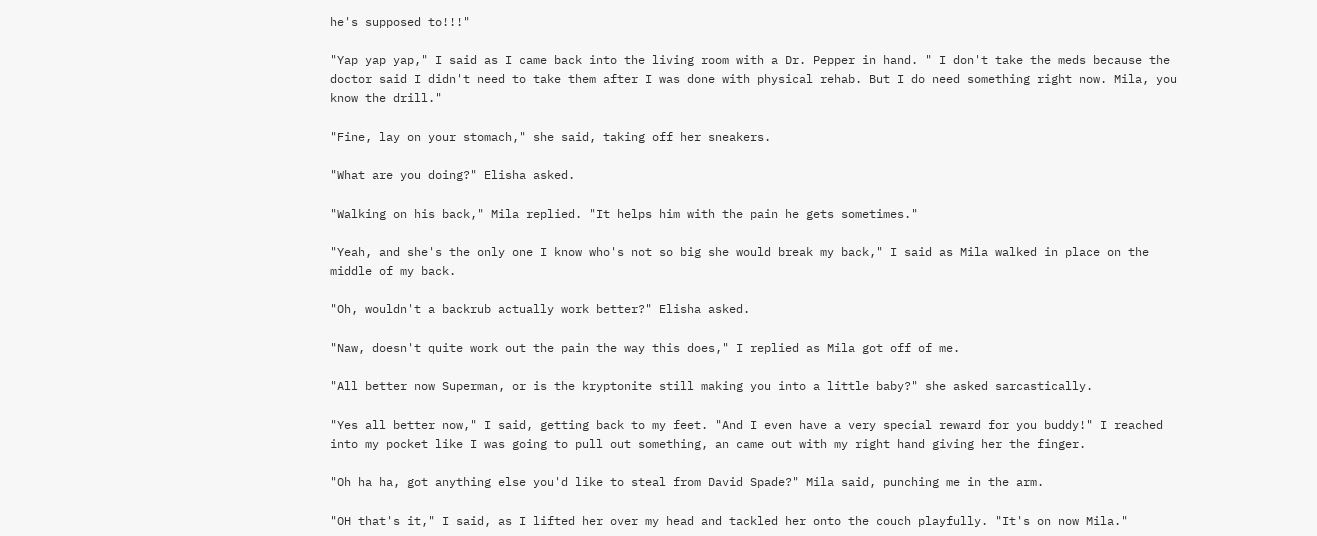he's supposed to!!!"

"Yap yap yap," I said as I came back into the living room with a Dr. Pepper in hand. " I don't take the meds because the doctor said I didn't need to take them after I was done with physical rehab. But I do need something right now. Mila, you know the drill."

"Fine, lay on your stomach," she said, taking off her sneakers.

"What are you doing?" Elisha asked.

"Walking on his back," Mila replied. "It helps him with the pain he gets sometimes."

"Yeah, and she's the only one I know who's not so big she would break my back," I said as Mila walked in place on the middle of my back.

"Oh, wouldn't a backrub actually work better?" Elisha asked.

"Naw, doesn't quite work out the pain the way this does," I replied as Mila got off of me.

"All better now Superman, or is the kryptonite still making you into a little baby?" she asked sarcastically.

"Yes all better now," I said, getting back to my feet. "And I even have a very special reward for you buddy!" I reached into my pocket like I was going to pull out something, an came out with my right hand giving her the finger.

"Oh ha ha, got anything else you'd like to steal from David Spade?" Mila said, punching me in the arm.

"OH that's it," I said, as I lifted her over my head and tackled her onto the couch playfully. "It's on now Mila."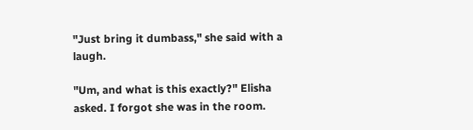"Just bring it dumbass," she said with a laugh.

"Um, and what is this exactly?" Elisha asked. I forgot she was in the room.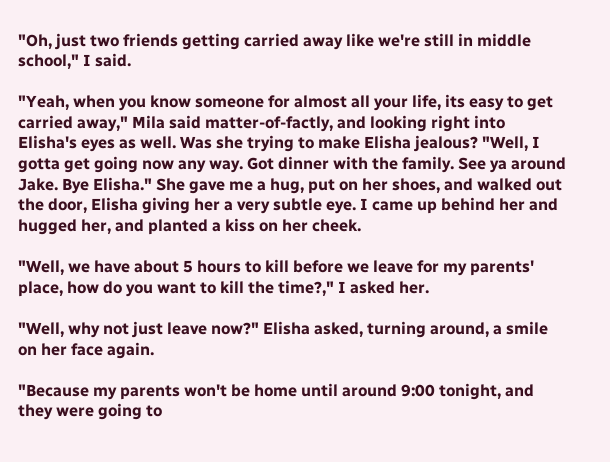"Oh, just two friends getting carried away like we're still in middle school," I said.

"Yeah, when you know someone for almost all your life, its easy to get carried away," Mila said matter-of-factly, and looking right into Elisha's eyes as well. Was she trying to make Elisha jealous? "Well, I gotta get going now any way. Got dinner with the family. See ya around Jake. Bye Elisha." She gave me a hug, put on her shoes, and walked out the door, Elisha giving her a very subtle eye. I came up behind her and hugged her, and planted a kiss on her cheek.

"Well, we have about 5 hours to kill before we leave for my parents' place, how do you want to kill the time?," I asked her.

"Well, why not just leave now?" Elisha asked, turning around, a smile on her face again.

"Because my parents won't be home until around 9:00 tonight, and they were going to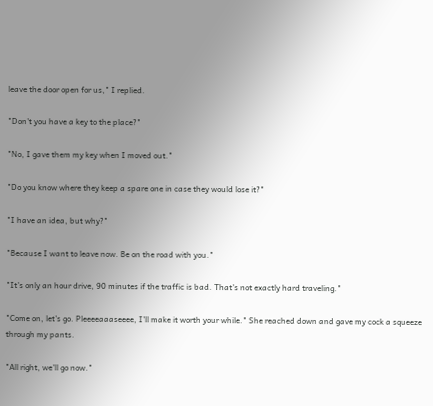leave the door open for us," I replied.

"Don't you have a key to the place?"

"No, I gave them my key when I moved out."

"Do you know where they keep a spare one in case they would lose it?"

"I have an idea, but why?"

"Because I want to leave now. Be on the road with you."

"It's only an hour drive, 90 minutes if the traffic is bad. That's not exactly hard traveling."

"Come on, let's go. Pleeeeaaaseeee, I'll make it worth your while." She reached down and gave my cock a squeeze through my pants.

"All right, we'll go now."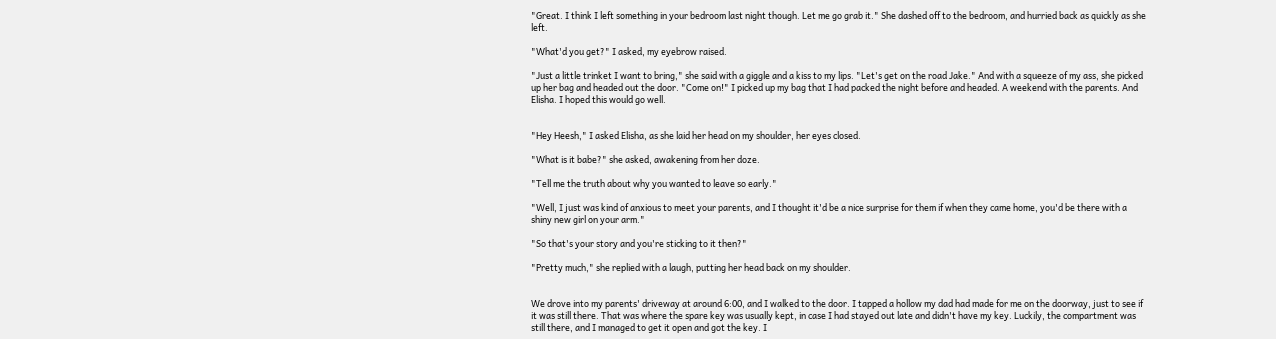"Great. I think I left something in your bedroom last night though. Let me go grab it." She dashed off to the bedroom, and hurried back as quickly as she left.

"What'd you get?" I asked, my eyebrow raised.

"Just a little trinket I want to bring," she said with a giggle and a kiss to my lips. "Let's get on the road Jake." And with a squeeze of my ass, she picked up her bag and headed out the door. "Come on!" I picked up my bag that I had packed the night before and headed. A weekend with the parents. And Elisha. I hoped this would go well.


"Hey Heesh," I asked Elisha, as she laid her head on my shoulder, her eyes closed.

"What is it babe?" she asked, awakening from her doze.

"Tell me the truth about why you wanted to leave so early."

"Well, I just was kind of anxious to meet your parents, and I thought it'd be a nice surprise for them if when they came home, you'd be there with a shiny new girl on your arm."

"So that's your story and you're sticking to it then?"

"Pretty much," she replied with a laugh, putting her head back on my shoulder.


We drove into my parents' driveway at around 6:00, and I walked to the door. I tapped a hollow my dad had made for me on the doorway, just to see if it was still there. That was where the spare key was usually kept, in case I had stayed out late and didn't have my key. Luckily, the compartment was still there, and I managed to get it open and got the key. I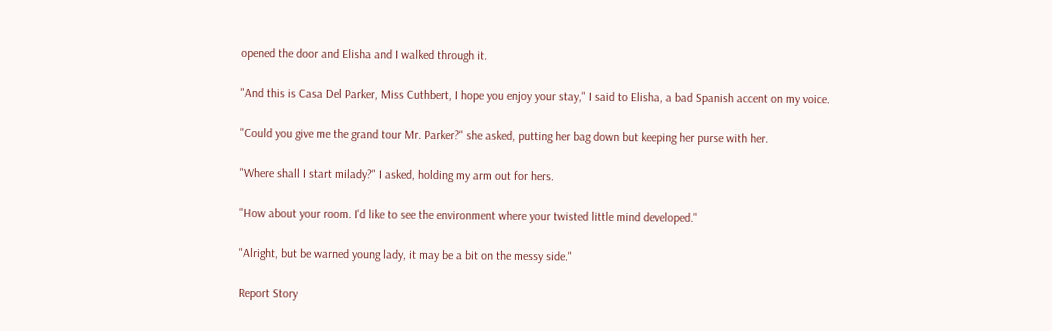opened the door and Elisha and I walked through it.

"And this is Casa Del Parker, Miss Cuthbert, I hope you enjoy your stay," I said to Elisha, a bad Spanish accent on my voice.

"Could you give me the grand tour Mr. Parker?" she asked, putting her bag down but keeping her purse with her.

"Where shall I start milady?" I asked, holding my arm out for hers.

"How about your room. I'd like to see the environment where your twisted little mind developed."

"Alright, but be warned young lady, it may be a bit on the messy side."

Report Story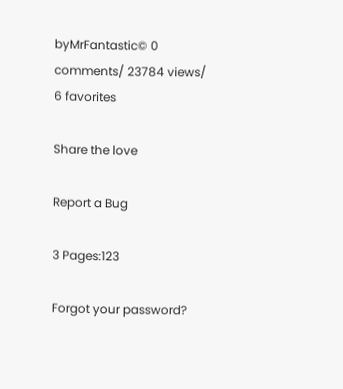byMrFantastic© 0 comments/ 23784 views/ 6 favorites

Share the love

Report a Bug

3 Pages:123

Forgot your password?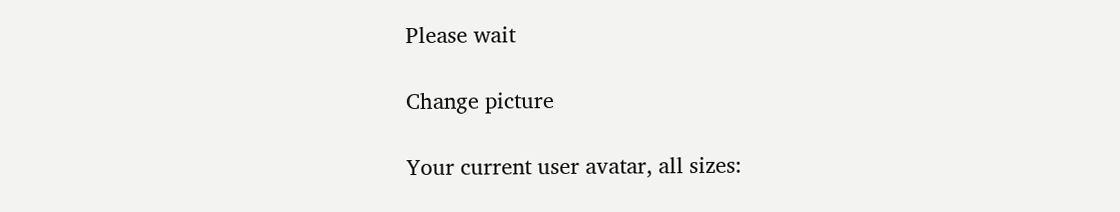Please wait

Change picture

Your current user avatar, all sizes: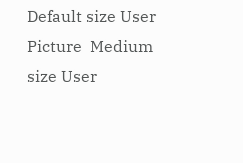Default size User Picture  Medium size User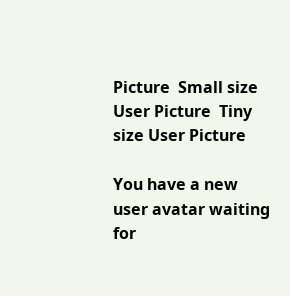Picture  Small size User Picture  Tiny size User Picture

You have a new user avatar waiting for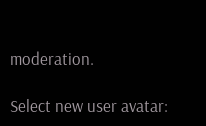moderation.

Select new user avatar: